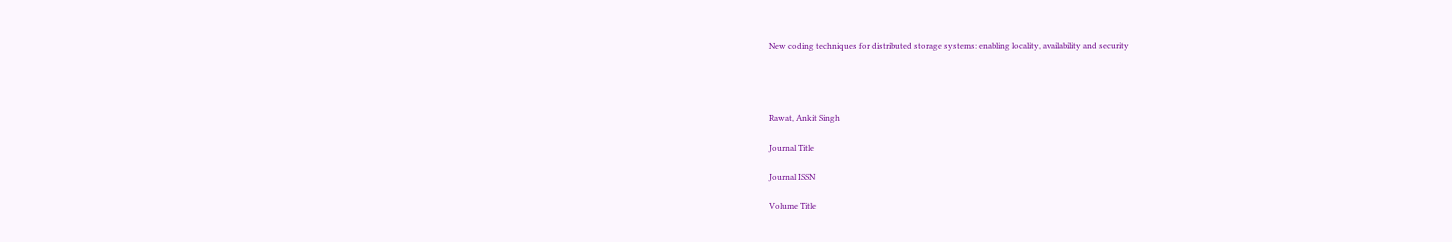New coding techniques for distributed storage systems: enabling locality, availability and security




Rawat, Ankit Singh

Journal Title

Journal ISSN

Volume Title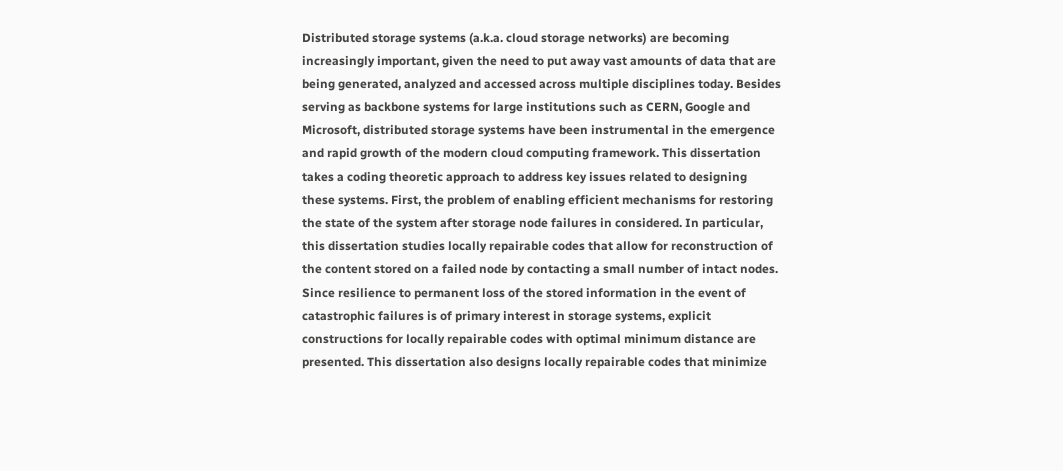Distributed storage systems (a.k.a. cloud storage networks) are becoming increasingly important, given the need to put away vast amounts of data that are being generated, analyzed and accessed across multiple disciplines today. Besides serving as backbone systems for large institutions such as CERN, Google and Microsoft, distributed storage systems have been instrumental in the emergence and rapid growth of the modern cloud computing framework. This dissertation takes a coding theoretic approach to address key issues related to designing these systems. First, the problem of enabling efficient mechanisms for restoring the state of the system after storage node failures in considered. In particular, this dissertation studies locally repairable codes that allow for reconstruction of the content stored on a failed node by contacting a small number of intact nodes. Since resilience to permanent loss of the stored information in the event of catastrophic failures is of primary interest in storage systems, explicit constructions for locally repairable codes with optimal minimum distance are presented. This dissertation also designs locally repairable codes that minimize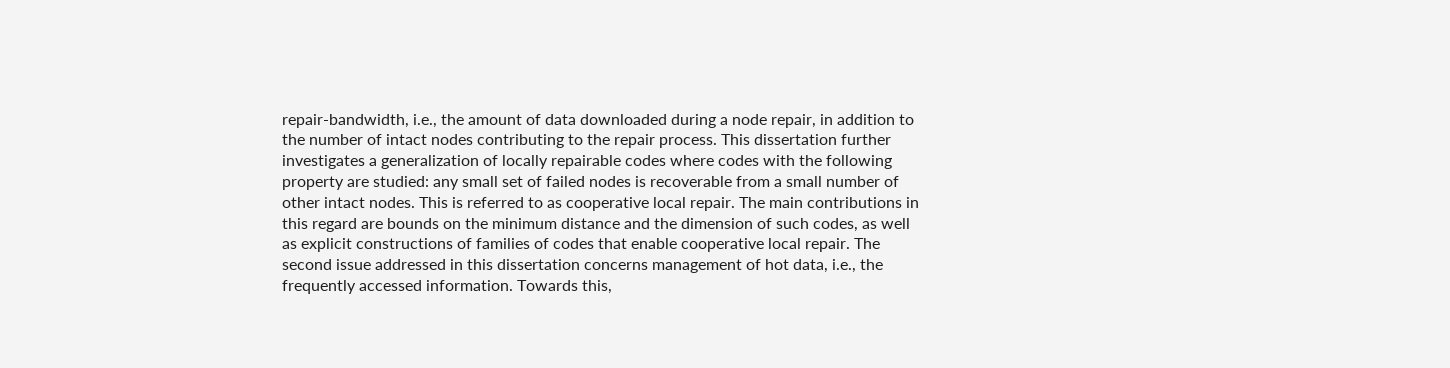repair-bandwidth, i.e., the amount of data downloaded during a node repair, in addition to the number of intact nodes contributing to the repair process. This dissertation further investigates a generalization of locally repairable codes where codes with the following property are studied: any small set of failed nodes is recoverable from a small number of other intact nodes. This is referred to as cooperative local repair. The main contributions in this regard are bounds on the minimum distance and the dimension of such codes, as well as explicit constructions of families of codes that enable cooperative local repair. The second issue addressed in this dissertation concerns management of hot data, i.e., the frequently accessed information. Towards this,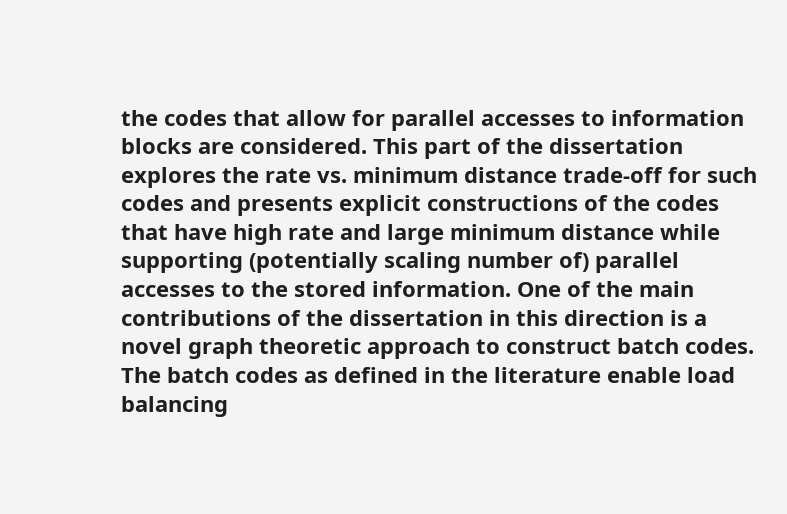the codes that allow for parallel accesses to information blocks are considered. This part of the dissertation explores the rate vs. minimum distance trade-off for such codes and presents explicit constructions of the codes that have high rate and large minimum distance while supporting (potentially scaling number of) parallel accesses to the stored information. One of the main contributions of the dissertation in this direction is a novel graph theoretic approach to construct batch codes. The batch codes as defined in the literature enable load balancing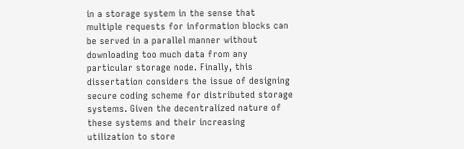in a storage system in the sense that multiple requests for information blocks can be served in a parallel manner without downloading too much data from any particular storage node. Finally, this dissertation considers the issue of designing secure coding scheme for distributed storage systems. Given the decentralized nature of these systems and their increasing utilization to store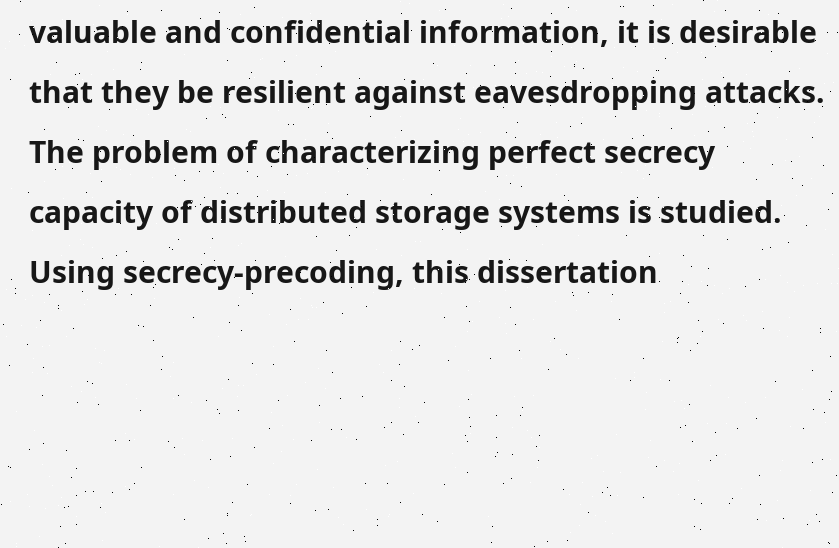valuable and confidential information, it is desirable that they be resilient against eavesdropping attacks. The problem of characterizing perfect secrecy capacity of distributed storage systems is studied. Using secrecy-precoding, this dissertation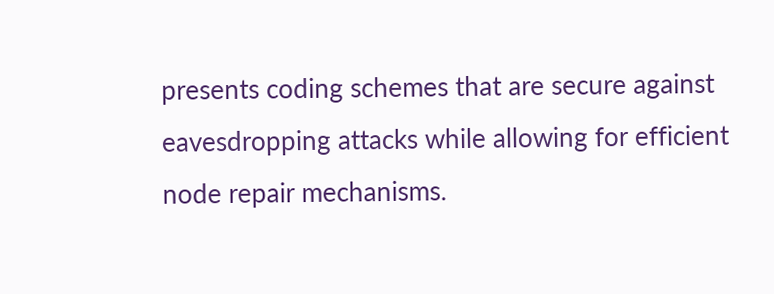presents coding schemes that are secure against eavesdropping attacks while allowing for efficient node repair mechanisms.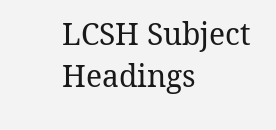LCSH Subject Headings